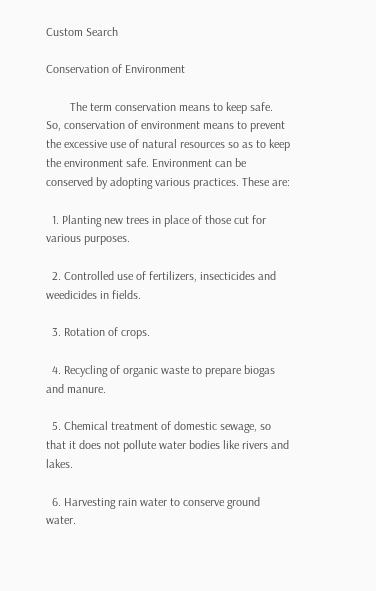Custom Search

Conservation of Environment

        The term conservation means to keep safe. So, conservation of environment means to prevent the excessive use of natural resources so as to keep the environment safe. Environment can be conserved by adopting various practices. These are:

  1. Planting new trees in place of those cut for various purposes.

  2. Controlled use of fertilizers, insecticides and weedicides in fields.

  3. Rotation of crops.

  4. Recycling of organic waste to prepare biogas and manure.

  5. Chemical treatment of domestic sewage, so that it does not pollute water bodies like rivers and lakes.

  6. Harvesting rain water to conserve ground water.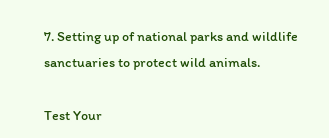7. Setting up of national parks and wildlife sanctuaries to protect wild animals.

Test Your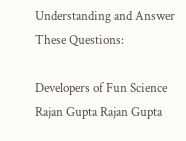Understanding and Answer These Questions:

Developers of Fun Science
Rajan Gupta Rajan Gupta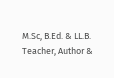M.Sc, B.Ed. & LL.B.
Teacher, Author &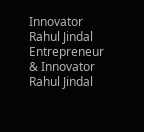Innovator
Rahul Jindal
Entrepreneur & Innovator
Rahul Jindal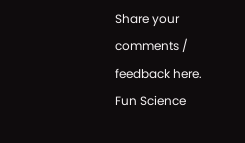Share your comments / feedback here.
Fun Science